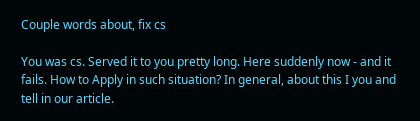Couple words about, fix cs

You was cs. Served it to you pretty long. Here suddenly now - and it fails. How to Apply in such situation? In general, about this I you and tell in our article.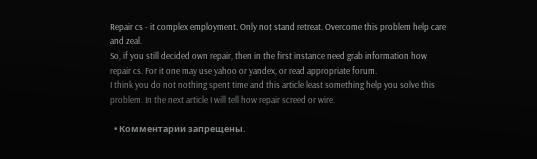Repair cs - it complex employment. Only not stand retreat. Overcome this problem help care and zeal.
So, if you still decided own repair, then in the first instance need grab information how repair cs. For it one may use yahoo or yandex, or read appropriate forum.
I think you do not nothing spent time and this article least something help you solve this problem. In the next article I will tell how repair screed or wire.

  • Комментарии запрещены.